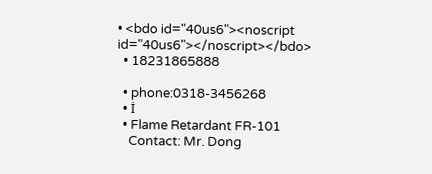• <bdo id="40us6"><noscript id="40us6"></noscript></bdo>
  • 18231865888

  • phone:0318-3456268
  • İ
  • Flame Retardant FR-101
    Contact: Mr. Dong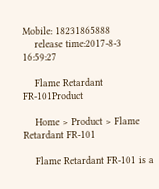Mobile: 18231865888
    release time:2017-8-3 16:59:27

    Flame Retardant FR-101Product

    Home > Product > Flame Retardant FR-101

    Flame Retardant FR-101 is a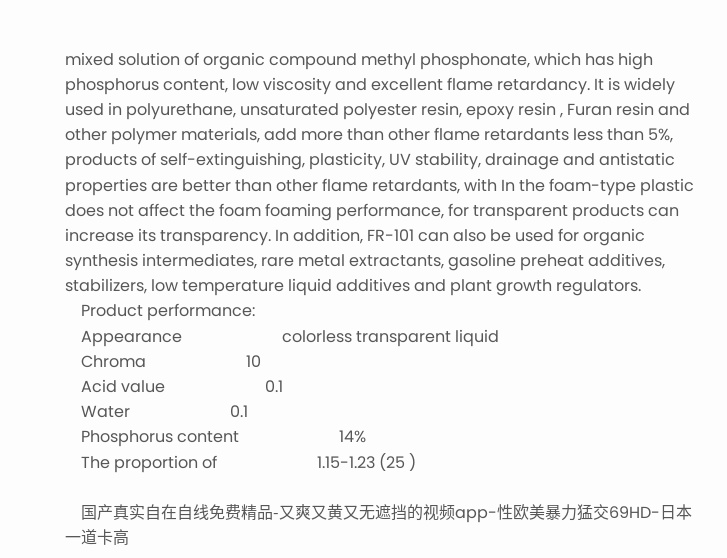mixed solution of organic compound methyl phosphonate, which has high phosphorus content, low viscosity and excellent flame retardancy. It is widely used in polyurethane, unsaturated polyester resin, epoxy resin , Furan resin and other polymer materials, add more than other flame retardants less than 5%, products of self-extinguishing, plasticity, UV stability, drainage and antistatic properties are better than other flame retardants, with In the foam-type plastic does not affect the foam foaming performance, for transparent products can increase its transparency. In addition, FR-101 can also be used for organic synthesis intermediates, rare metal extractants, gasoline preheat additives, stabilizers, low temperature liquid additives and plant growth regulators.
    Product performance:
    Appearance                         colorless transparent liquid
    Chroma                         10
    Acid value                         0.1
    Water                         0.1
    Phosphorus content                         14%
    The proportion of                         1.15-1.23 (25 )

    国产真实自在自线免费精品-又爽又黄又无遮挡的视频app-性欧美暴力猛交69HD-日本一道卡高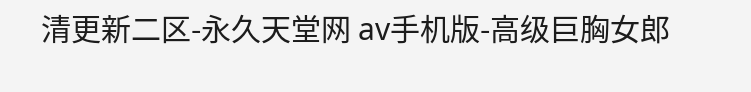清更新二区-永久天堂网 av手机版-高级巨胸女郎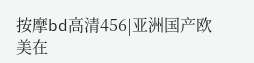按摩bd高清456|亚洲国产欧美在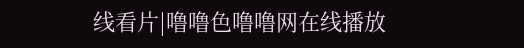线看片|噜噜色噜噜网在线播放